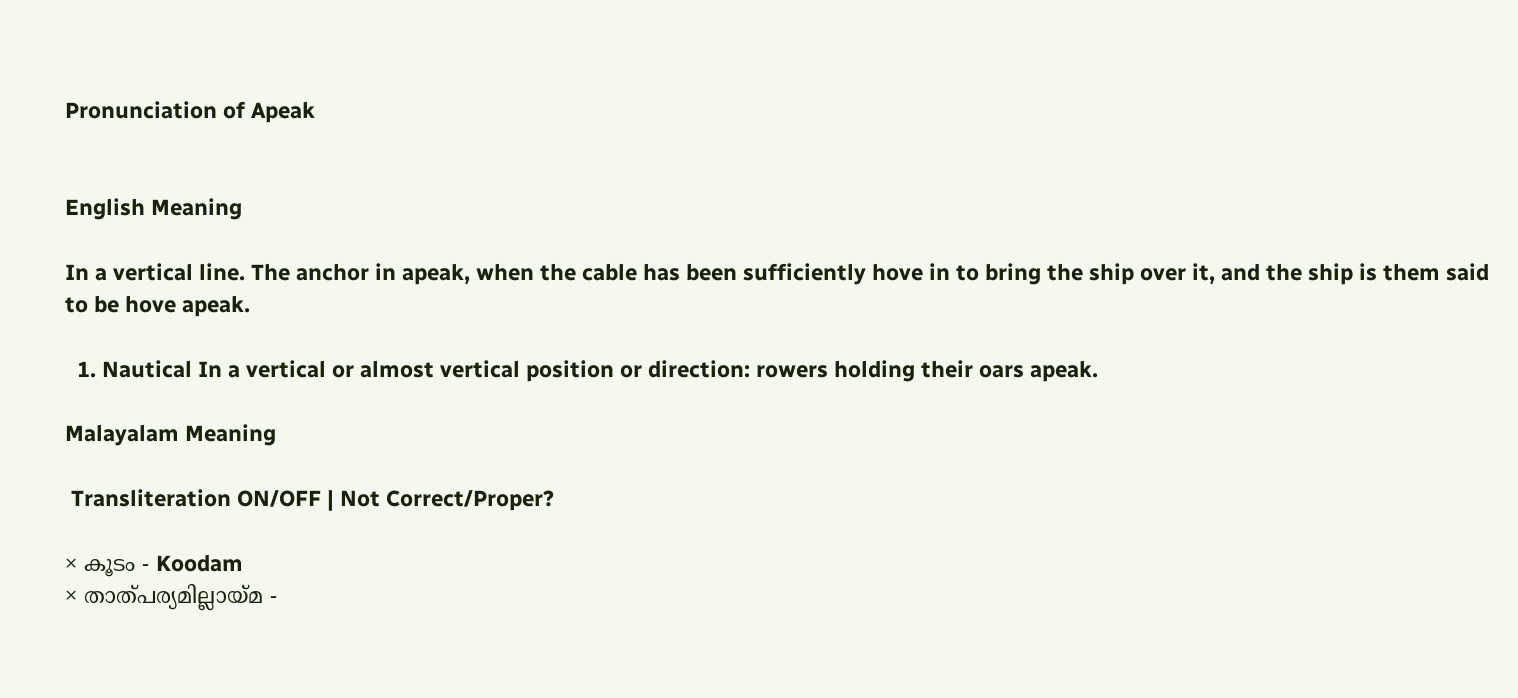Pronunciation of Apeak


English Meaning

In a vertical line. The anchor in apeak, when the cable has been sufficiently hove in to bring the ship over it, and the ship is them said to be hove apeak.

  1. Nautical In a vertical or almost vertical position or direction: rowers holding their oars apeak.

Malayalam Meaning

 Transliteration ON/OFF | Not Correct/Proper?

× കൂടം - Koodam
× താത്പര്യമില്ലായ്മ -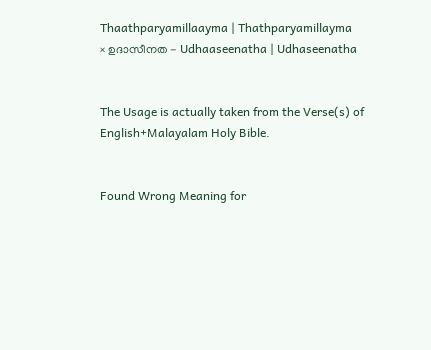Thaathparyamillaayma | Thathparyamillayma
× ഉദാസീനത - Udhaaseenatha | Udhaseenatha


The Usage is actually taken from the Verse(s) of English+Malayalam Holy Bible.


Found Wrong Meaning for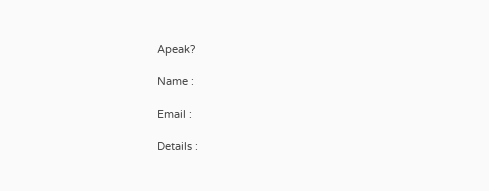Apeak?

Name :

Email :

Details :